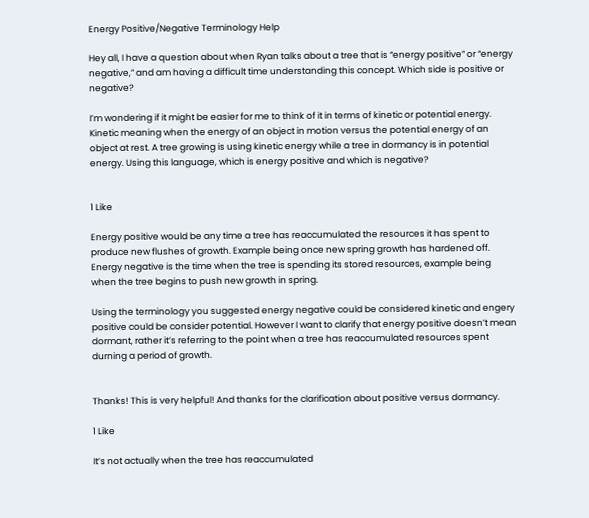Energy Positive/Negative Terminology Help

Hey all, I have a question about when Ryan talks about a tree that is “energy positive” or “energy negative,” and am having a difficult time understanding this concept. Which side is positive or negative?

I’m wondering if it might be easier for me to think of it in terms of kinetic or potential energy. Kinetic meaning when the energy of an object in motion versus the potential energy of an object at rest. A tree growing is using kinetic energy while a tree in dormancy is in potential energy. Using this language, which is energy positive and which is negative?


1 Like

Energy positive would be any time a tree has reaccumulated the resources it has spent to produce new flushes of growth. Example being once new spring growth has hardened off. Energy negative is the time when the tree is spending its stored resources, example being when the tree begins to push new growth in spring.

Using the terminology you suggested energy negative could be considered kinetic and engery positive could be consider potential. However I want to clarify that energy positive doesn’t mean dormant, rather it’s referring to the point when a tree has reaccumulated resources spent durning a period of growth.


Thanks! This is very helpful! And thanks for the clarification about positive versus dormancy.

1 Like

It’s not actually when the tree has reaccumulated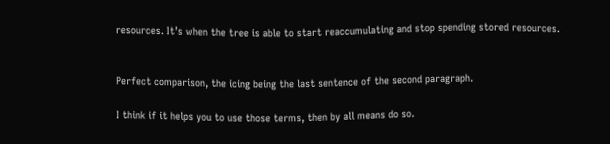resources. It’s when the tree is able to start reaccumulating and stop spending stored resources.


Perfect comparison, the icing being the last sentence of the second paragraph.

I think if it helps you to use those terms, then by all means do so.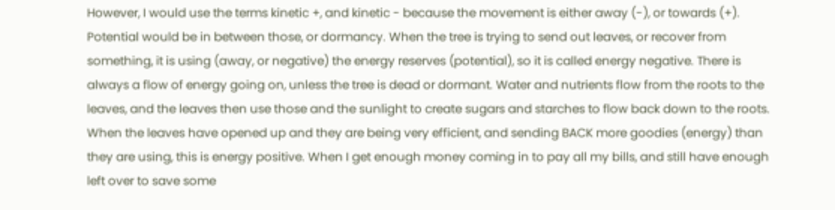However, I would use the terms kinetic +, and kinetic - because the movement is either away (-), or towards (+). Potential would be in between those, or dormancy. When the tree is trying to send out leaves, or recover from something, it is using (away, or negative) the energy reserves (potential), so it is called energy negative. There is always a flow of energy going on, unless the tree is dead or dormant. Water and nutrients flow from the roots to the leaves, and the leaves then use those and the sunlight to create sugars and starches to flow back down to the roots. When the leaves have opened up and they are being very efficient, and sending BACK more goodies (energy) than they are using, this is energy positive. When I get enough money coming in to pay all my bills, and still have enough left over to save some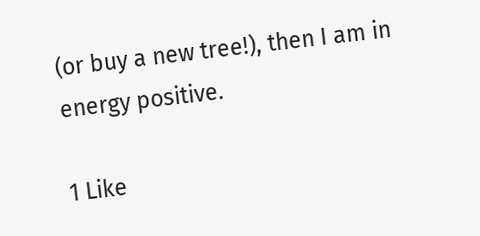(or buy a new tree!), then I am in energy positive.

1 Like